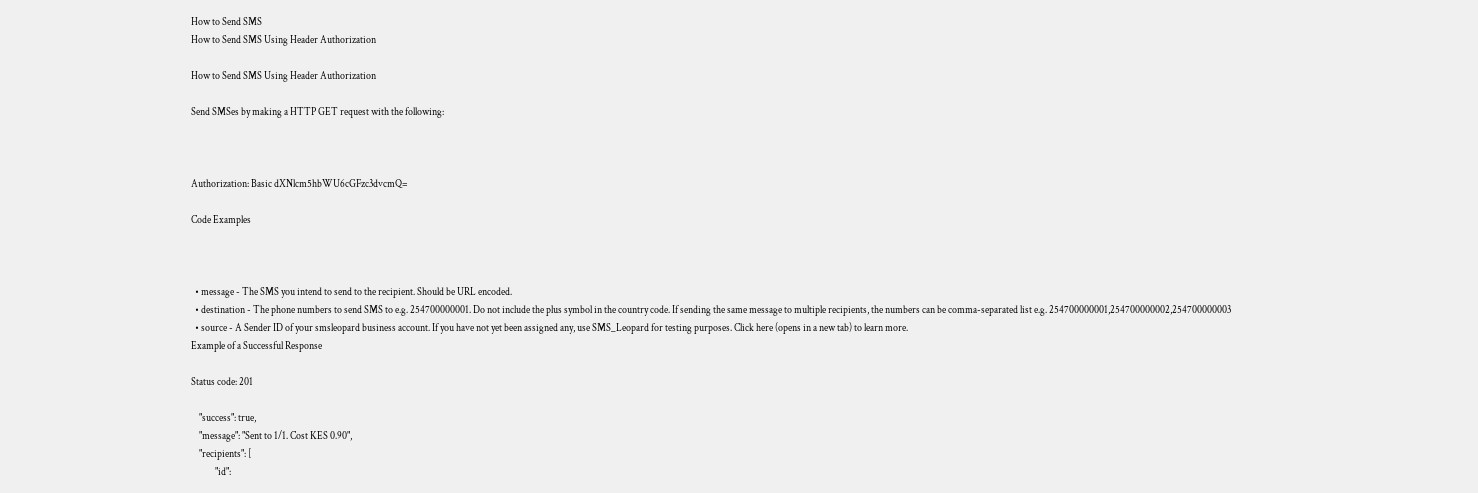How to Send SMS
How to Send SMS Using Header Authorization

How to Send SMS Using Header Authorization

Send SMSes by making a HTTP GET request with the following:



Authorization: Basic dXNlcm5hbWU6cGFzc3dvcmQ=

Code Examples



  • message - The SMS you intend to send to the recipient. Should be URL encoded.
  • destination - The phone numbers to send SMS to e.g. 254700000001. Do not include the plus symbol in the country code. If sending the same message to multiple recipients, the numbers can be comma-separated list e.g. 254700000001,254700000002,254700000003
  • source - A Sender ID of your smsleopard business account. If you have not yet been assigned any, use SMS_Leopard for testing purposes. Click here (opens in a new tab) to learn more.
Example of a Successful Response

Status code: 201

    "success": true,
    "message": "Sent to 1/1. Cost KES 0.90",
    "recipients": [
            "id":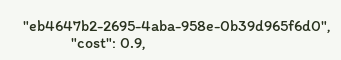"eb4647b2-2695-4aba-958e-0b39d965f6d0",
            "cost": 0.9,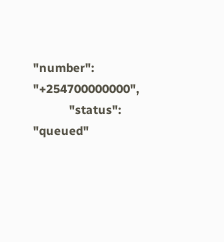"number": "+254700000000",
            "status": "queued"